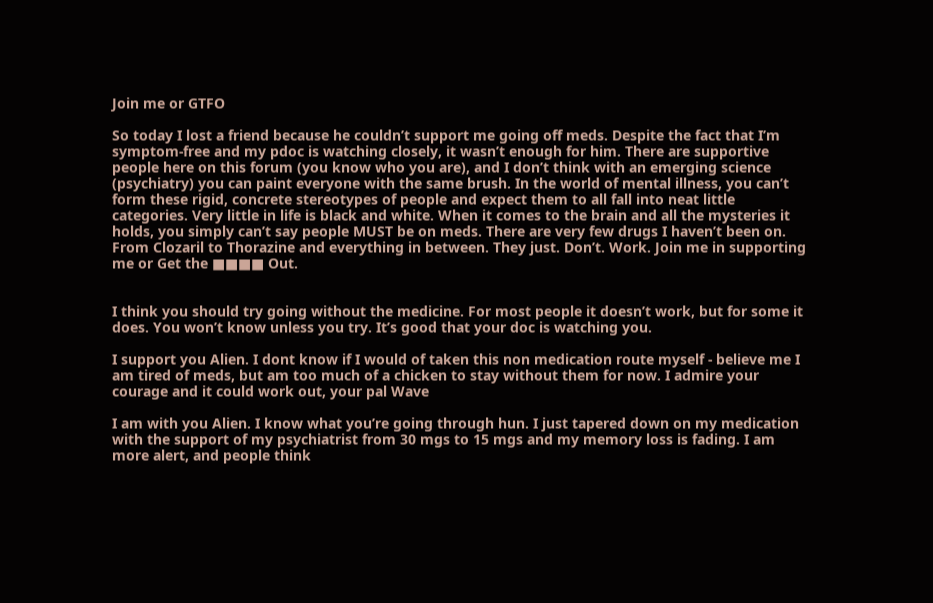Join me or GTFO

So today I lost a friend because he couldn’t support me going off meds. Despite the fact that I’m symptom-free and my pdoc is watching closely, it wasn’t enough for him. There are supportive people here on this forum (you know who you are), and I don’t think with an emerging science (psychiatry) you can paint everyone with the same brush. In the world of mental illness, you can’t form these rigid, concrete stereotypes of people and expect them to all fall into neat little categories. Very little in life is black and white. When it comes to the brain and all the mysteries it holds, you simply can’t say people MUST be on meds. There are very few drugs I haven’t been on. From Clozaril to Thorazine and everything in between. They just. Don’t. Work. Join me in supporting me or Get the ■■■■ Out.


I think you should try going without the medicine. For most people it doesn’t work, but for some it does. You won’t know unless you try. It’s good that your doc is watching you.

I support you Alien. I dont know if I would of taken this non medication route myself - believe me I am tired of meds, but am too much of a chicken to stay without them for now. I admire your courage and it could work out, your pal Wave

I am with you Alien. I know what you’re going through hun. I just tapered down on my medication with the support of my psychiatrist from 30 mgs to 15 mgs and my memory loss is fading. I am more alert, and people think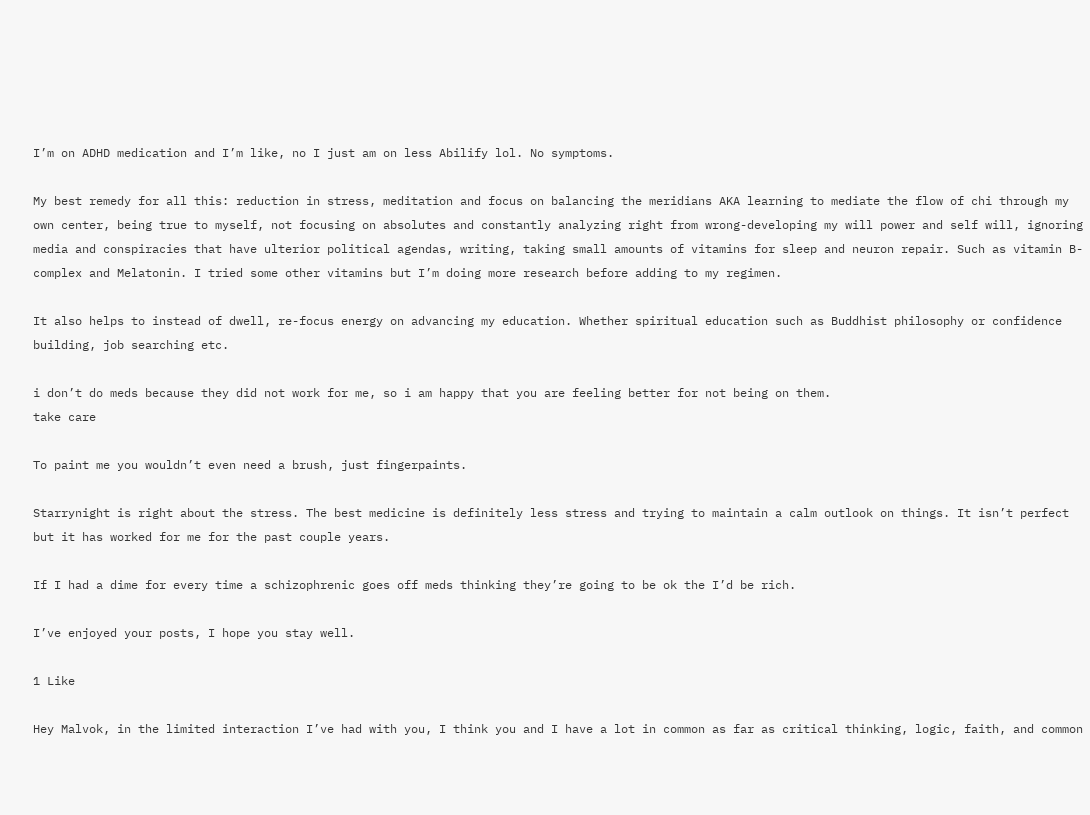I’m on ADHD medication and I’m like, no I just am on less Abilify lol. No symptoms.

My best remedy for all this: reduction in stress, meditation and focus on balancing the meridians AKA learning to mediate the flow of chi through my own center, being true to myself, not focusing on absolutes and constantly analyzing right from wrong-developing my will power and self will, ignoring media and conspiracies that have ulterior political agendas, writing, taking small amounts of vitamins for sleep and neuron repair. Such as vitamin B-complex and Melatonin. I tried some other vitamins but I’m doing more research before adding to my regimen.

It also helps to instead of dwell, re-focus energy on advancing my education. Whether spiritual education such as Buddhist philosophy or confidence building, job searching etc.

i don’t do meds because they did not work for me, so i am happy that you are feeling better for not being on them.
take care

To paint me you wouldn’t even need a brush, just fingerpaints.

Starrynight is right about the stress. The best medicine is definitely less stress and trying to maintain a calm outlook on things. It isn’t perfect but it has worked for me for the past couple years.

If I had a dime for every time a schizophrenic goes off meds thinking they’re going to be ok the I’d be rich.

I’ve enjoyed your posts, I hope you stay well.

1 Like

Hey Malvok, in the limited interaction I’ve had with you, I think you and I have a lot in common as far as critical thinking, logic, faith, and common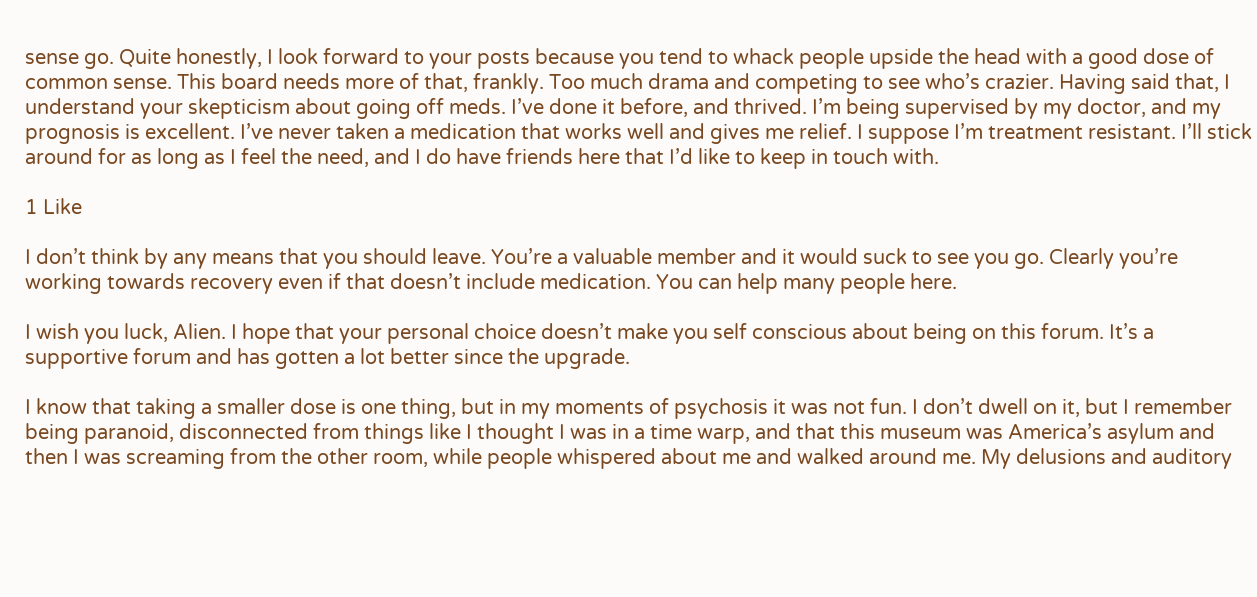sense go. Quite honestly, I look forward to your posts because you tend to whack people upside the head with a good dose of common sense. This board needs more of that, frankly. Too much drama and competing to see who’s crazier. Having said that, I understand your skepticism about going off meds. I’ve done it before, and thrived. I’m being supervised by my doctor, and my prognosis is excellent. I’ve never taken a medication that works well and gives me relief. I suppose I’m treatment resistant. I’ll stick around for as long as I feel the need, and I do have friends here that I’d like to keep in touch with.

1 Like

I don’t think by any means that you should leave. You’re a valuable member and it would suck to see you go. Clearly you’re working towards recovery even if that doesn’t include medication. You can help many people here.

I wish you luck, Alien. I hope that your personal choice doesn’t make you self conscious about being on this forum. It’s a supportive forum and has gotten a lot better since the upgrade.

I know that taking a smaller dose is one thing, but in my moments of psychosis it was not fun. I don’t dwell on it, but I remember being paranoid, disconnected from things like I thought I was in a time warp, and that this museum was America’s asylum and then I was screaming from the other room, while people whispered about me and walked around me. My delusions and auditory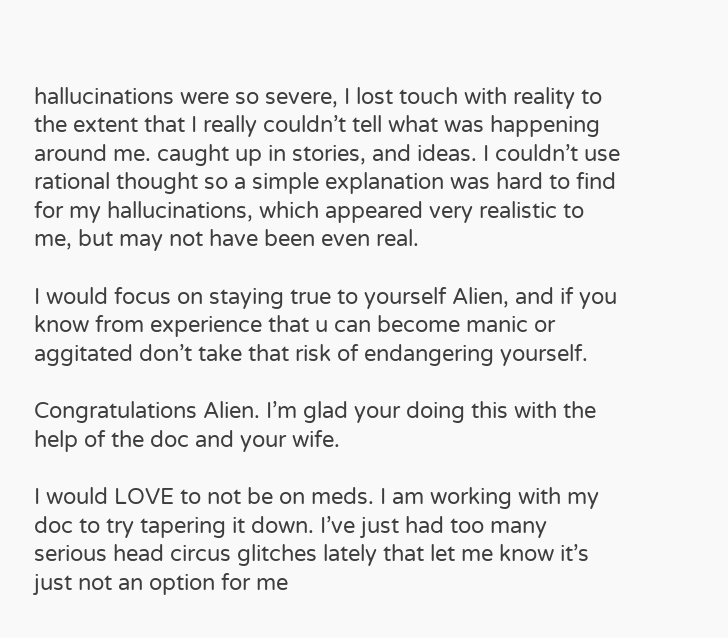hallucinations were so severe, I lost touch with reality to the extent that I really couldn’t tell what was happening around me. caught up in stories, and ideas. I couldn’t use rational thought so a simple explanation was hard to find for my hallucinations, which appeared very realistic to me, but may not have been even real.

I would focus on staying true to yourself Alien, and if you know from experience that u can become manic or aggitated don’t take that risk of endangering yourself.

Congratulations Alien. I’m glad your doing this with the help of the doc and your wife.

I would LOVE to not be on meds. I am working with my doc to try tapering it down. I’ve just had too many serious head circus glitches lately that let me know it’s just not an option for me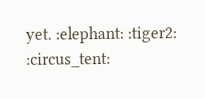yet. :elephant: :tiger2: :circus_tent: